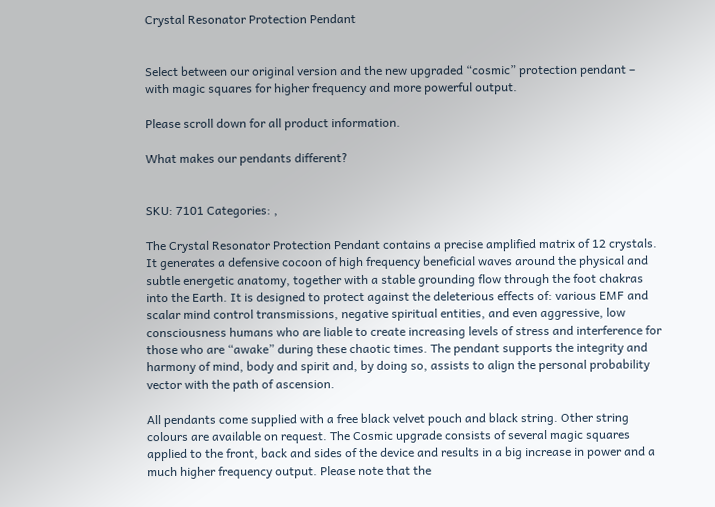Crystal Resonator Protection Pendant


Select between our original version and the new upgraded “cosmic” protection pendant – with magic squares for higher frequency and more powerful output.

Please scroll down for all product information.

What makes our pendants different?


SKU: 7101 Categories: ,

The Crystal Resonator Protection Pendant contains a precise amplified matrix of 12 crystals. It generates a defensive cocoon of high frequency beneficial waves around the physical and subtle energetic anatomy, together with a stable grounding flow through the foot chakras into the Earth. It is designed to protect against the deleterious effects of: various EMF and scalar mind control transmissions, negative spiritual entities, and even aggressive, low consciousness humans who are liable to create increasing levels of stress and interference for those who are “awake” during these chaotic times. The pendant supports the integrity and harmony of mind, body and spirit and, by doing so, assists to align the personal probability vector with the path of ascension.

All pendants come supplied with a free black velvet pouch and black string. Other string colours are available on request. The Cosmic upgrade consists of several magic squares applied to the front, back and sides of the device and results in a big increase in power and a much higher frequency output. Please note that the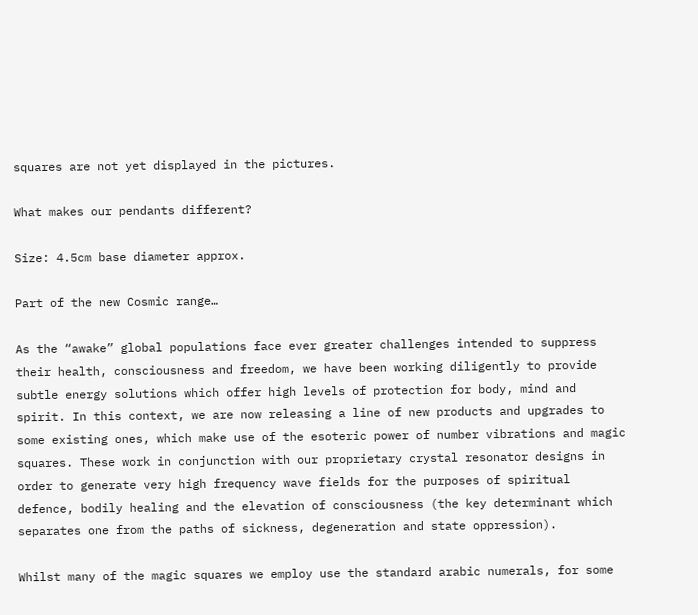squares are not yet displayed in the pictures.

What makes our pendants different?

Size: 4.5cm base diameter approx.

Part of the new Cosmic range…

As the “awake” global populations face ever greater challenges intended to suppress their health, consciousness and freedom, we have been working diligently to provide subtle energy solutions which offer high levels of protection for body, mind and spirit. In this context, we are now releasing a line of new products and upgrades to some existing ones, which make use of the esoteric power of number vibrations and magic squares. These work in conjunction with our proprietary crystal resonator designs in order to generate very high frequency wave fields for the purposes of spiritual defence, bodily healing and the elevation of consciousness (the key determinant which separates one from the paths of sickness, degeneration and state oppression).

Whilst many of the magic squares we employ use the standard arabic numerals, for some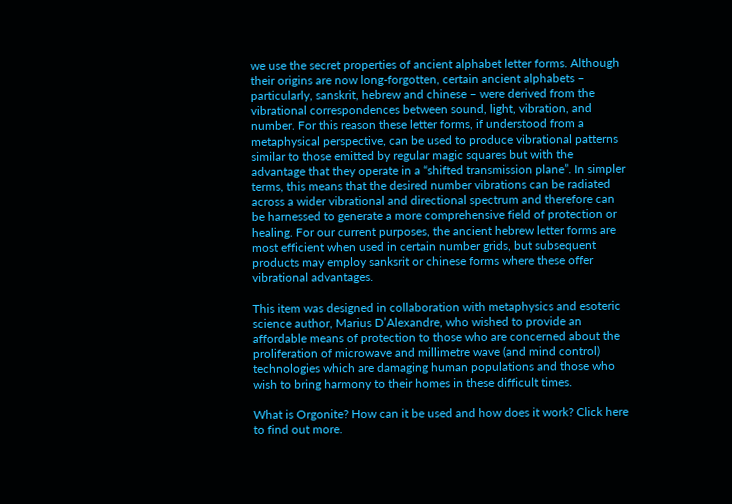we use the secret properties of ancient alphabet letter forms. Although their origins are now long-forgotten, certain ancient alphabets – particularly, sanskrit, hebrew and chinese – were derived from the vibrational correspondences between sound, light, vibration, and number. For this reason these letter forms, if understood from a metaphysical perspective, can be used to produce vibrational patterns similar to those emitted by regular magic squares but with the advantage that they operate in a “shifted transmission plane”. In simpler terms, this means that the desired number vibrations can be radiated across a wider vibrational and directional spectrum and therefore can be harnessed to generate a more comprehensive field of protection or healing. For our current purposes, the ancient hebrew letter forms are most efficient when used in certain number grids, but subsequent products may employ sanksrit or chinese forms where these offer vibrational advantages.

This item was designed in collaboration with metaphysics and esoteric science author, Marius D’Alexandre, who wished to provide an affordable means of protection to those who are concerned about the proliferation of microwave and millimetre wave (and mind control) technologies which are damaging human populations and those who wish to bring harmony to their homes in these difficult times.

What is Orgonite? How can it be used and how does it work? Click here to find out more.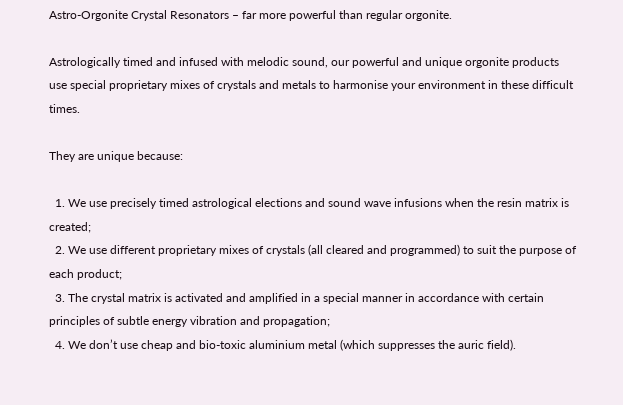Astro-Orgonite Crystal Resonators – far more powerful than regular orgonite.

Astrologically timed and infused with melodic sound, our powerful and unique orgonite products use special proprietary mixes of crystals and metals to harmonise your environment in these difficult times.

They are unique because:

  1. We use precisely timed astrological elections and sound wave infusions when the resin matrix is created;
  2. We use different proprietary mixes of crystals (all cleared and programmed) to suit the purpose of each product;
  3. The crystal matrix is activated and amplified in a special manner in accordance with certain principles of subtle energy vibration and propagation;
  4. We don’t use cheap and bio-toxic aluminium metal (which suppresses the auric field).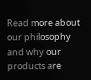Read more about our philosophy and why our products are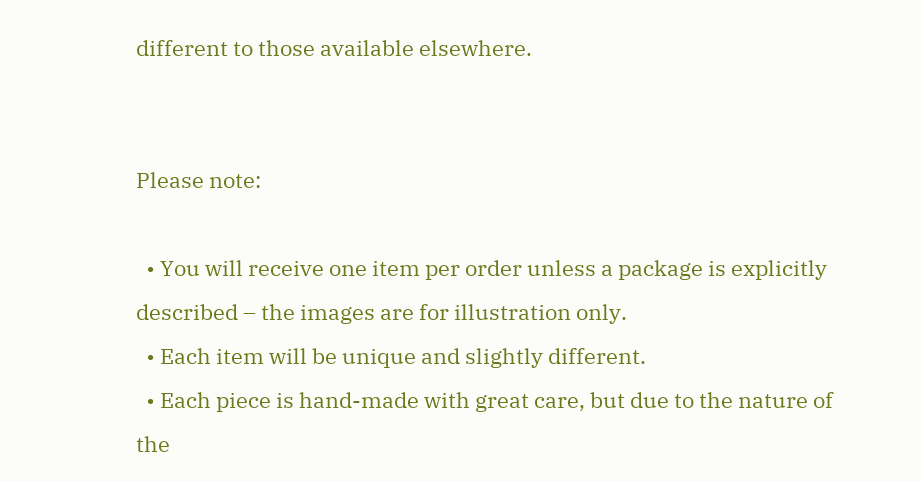different to those available elsewhere.


Please note:

  • You will receive one item per order unless a package is explicitly described – the images are for illustration only.
  • Each item will be unique and slightly different.
  • Each piece is hand-made with great care, but due to the nature of the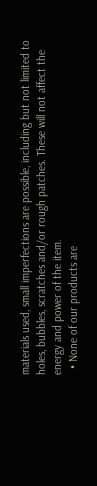materials used, small imperfections are possible, including but not limited to holes, bubbles, scratches and/or rough patches. These will not affect the energy and power of the item.
  • None of our products are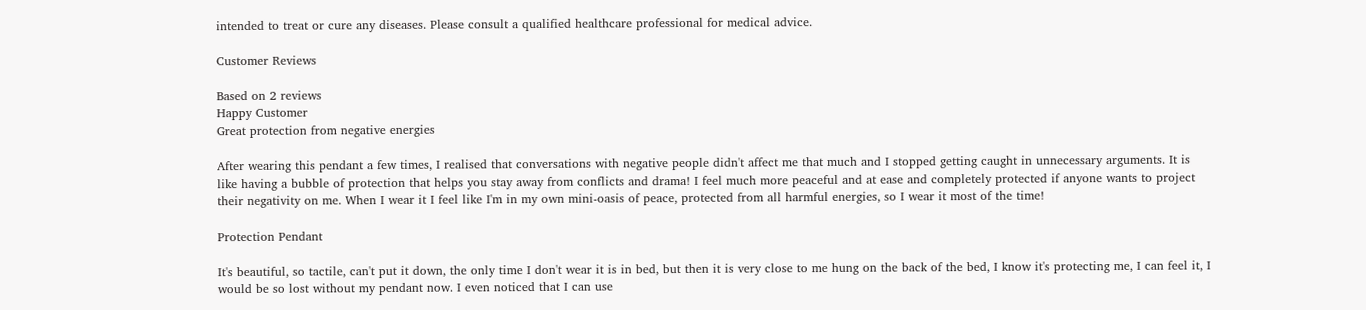intended to treat or cure any diseases. Please consult a qualified healthcare professional for medical advice.

Customer Reviews

Based on 2 reviews
Happy Customer
Great protection from negative energies

After wearing this pendant a few times, I realised that conversations with negative people didn't affect me that much and I stopped getting caught in unnecessary arguments. It is like having a bubble of protection that helps you stay away from conflicts and drama! I feel much more peaceful and at ease and completely protected if anyone wants to project their negativity on me. When I wear it I feel like I'm in my own mini-oasis of peace, protected from all harmful energies, so I wear it most of the time!

Protection Pendant

It's beautiful, so tactile, can't put it down, the only time I don't wear it is in bed, but then it is very close to me hung on the back of the bed, I know it's protecting me, I can feel it, I would be so lost without my pendant now. I even noticed that I can use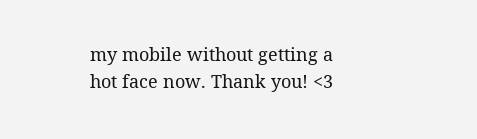my mobile without getting a hot face now. Thank you! <3